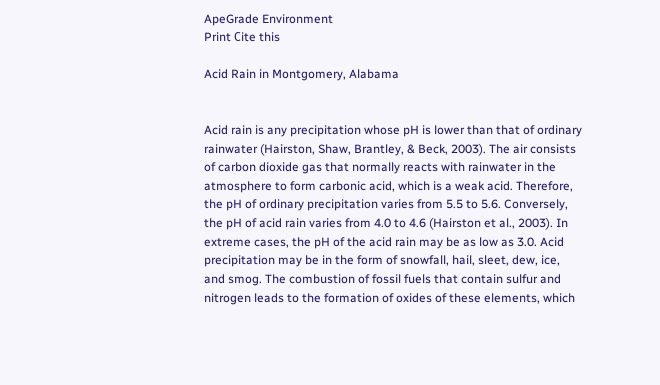ApeGrade Environment
Print Сite this

Acid Rain in Montgomery, Alabama


Acid rain is any precipitation whose pH is lower than that of ordinary rainwater (Hairston, Shaw, Brantley, & Beck, 2003). The air consists of carbon dioxide gas that normally reacts with rainwater in the atmosphere to form carbonic acid, which is a weak acid. Therefore, the pH of ordinary precipitation varies from 5.5 to 5.6. Conversely, the pH of acid rain varies from 4.0 to 4.6 (Hairston et al., 2003). In extreme cases, the pH of the acid rain may be as low as 3.0. Acid precipitation may be in the form of snowfall, hail, sleet, dew, ice, and smog. The combustion of fossil fuels that contain sulfur and nitrogen leads to the formation of oxides of these elements, which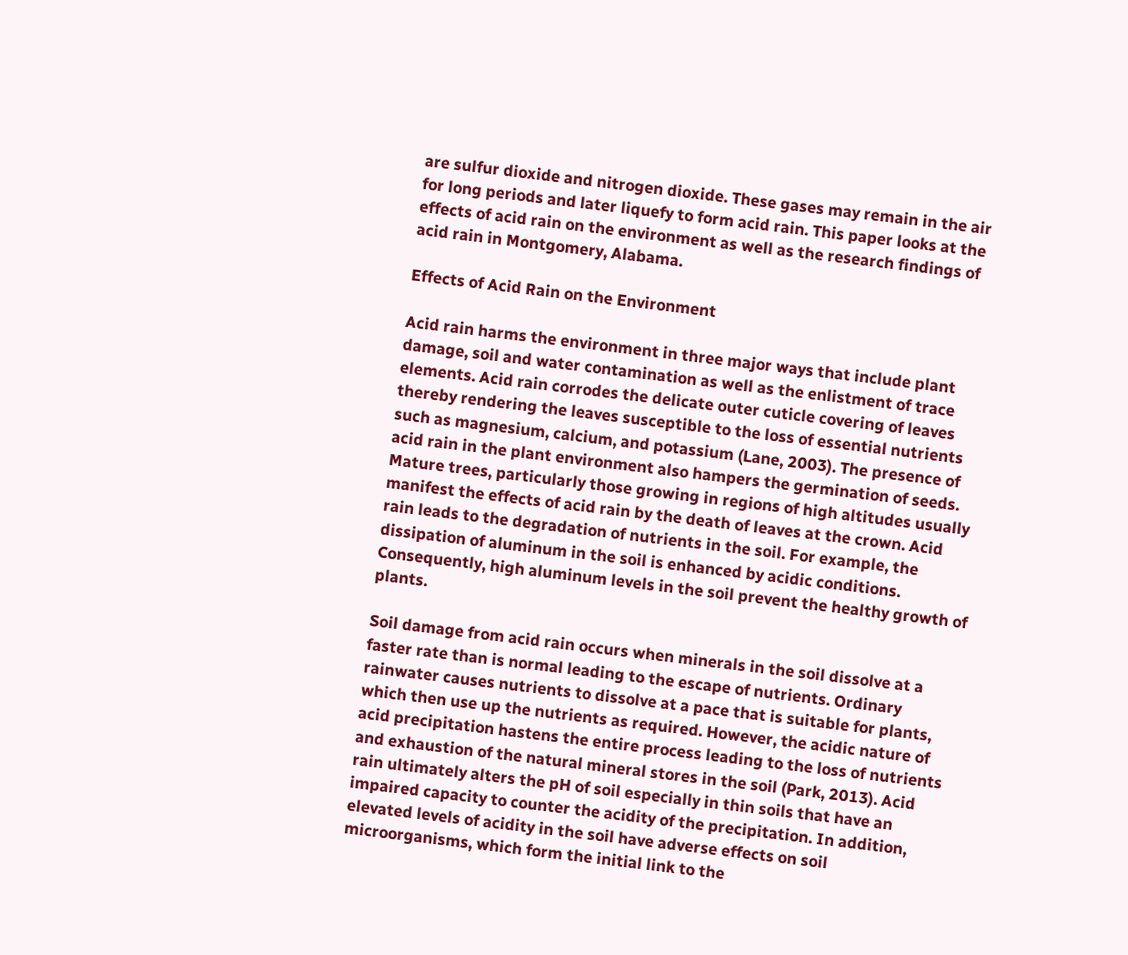are sulfur dioxide and nitrogen dioxide. These gases may remain in the air for long periods and later liquefy to form acid rain. This paper looks at the effects of acid rain on the environment as well as the research findings of acid rain in Montgomery, Alabama.

Effects of Acid Rain on the Environment

Acid rain harms the environment in three major ways that include plant damage, soil and water contamination as well as the enlistment of trace elements. Acid rain corrodes the delicate outer cuticle covering of leaves thereby rendering the leaves susceptible to the loss of essential nutrients such as magnesium, calcium, and potassium (Lane, 2003). The presence of acid rain in the plant environment also hampers the germination of seeds. Mature trees, particularly those growing in regions of high altitudes usually manifest the effects of acid rain by the death of leaves at the crown. Acid rain leads to the degradation of nutrients in the soil. For example, the dissipation of aluminum in the soil is enhanced by acidic conditions. Consequently, high aluminum levels in the soil prevent the healthy growth of plants.

Soil damage from acid rain occurs when minerals in the soil dissolve at a faster rate than is normal leading to the escape of nutrients. Ordinary rainwater causes nutrients to dissolve at a pace that is suitable for plants, which then use up the nutrients as required. However, the acidic nature of acid precipitation hastens the entire process leading to the loss of nutrients and exhaustion of the natural mineral stores in the soil (Park, 2013). Acid rain ultimately alters the pH of soil especially in thin soils that have an impaired capacity to counter the acidity of the precipitation. In addition, elevated levels of acidity in the soil have adverse effects on soil microorganisms, which form the initial link to the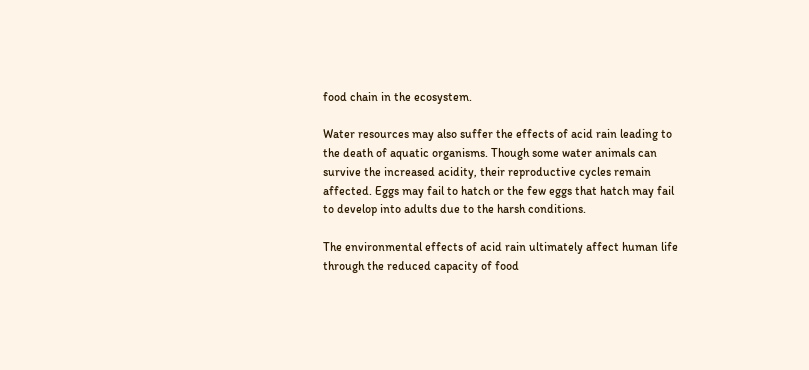food chain in the ecosystem.

Water resources may also suffer the effects of acid rain leading to the death of aquatic organisms. Though some water animals can survive the increased acidity, their reproductive cycles remain affected. Eggs may fail to hatch or the few eggs that hatch may fail to develop into adults due to the harsh conditions.

The environmental effects of acid rain ultimately affect human life through the reduced capacity of food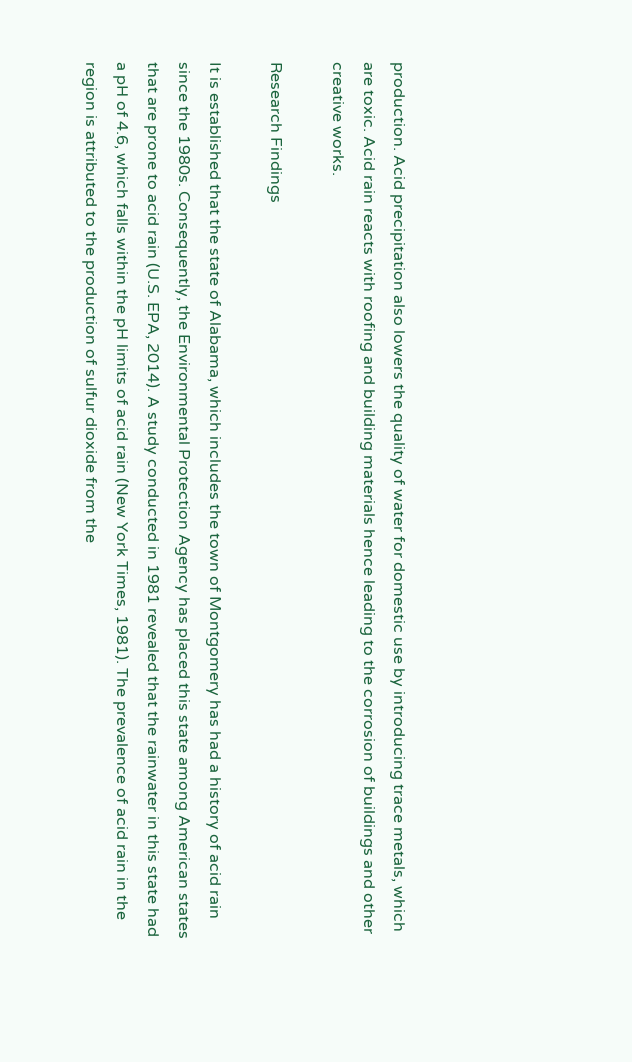production. Acid precipitation also lowers the quality of water for domestic use by introducing trace metals, which are toxic. Acid rain reacts with roofing and building materials hence leading to the corrosion of buildings and other creative works.

Research Findings

It is established that the state of Alabama, which includes the town of Montgomery has had a history of acid rain since the 1980s. Consequently, the Environmental Protection Agency has placed this state among American states that are prone to acid rain (U.S. EPA, 2014). A study conducted in 1981 revealed that the rainwater in this state had a pH of 4.6, which falls within the pH limits of acid rain (New York Times, 1981). The prevalence of acid rain in the region is attributed to the production of sulfur dioxide from the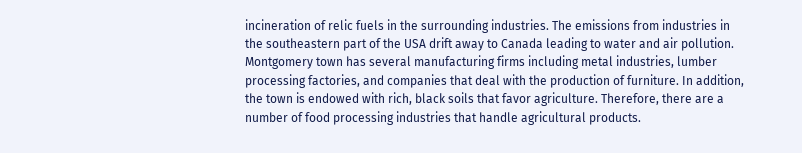incineration of relic fuels in the surrounding industries. The emissions from industries in the southeastern part of the USA drift away to Canada leading to water and air pollution. Montgomery town has several manufacturing firms including metal industries, lumber processing factories, and companies that deal with the production of furniture. In addition, the town is endowed with rich, black soils that favor agriculture. Therefore, there are a number of food processing industries that handle agricultural products.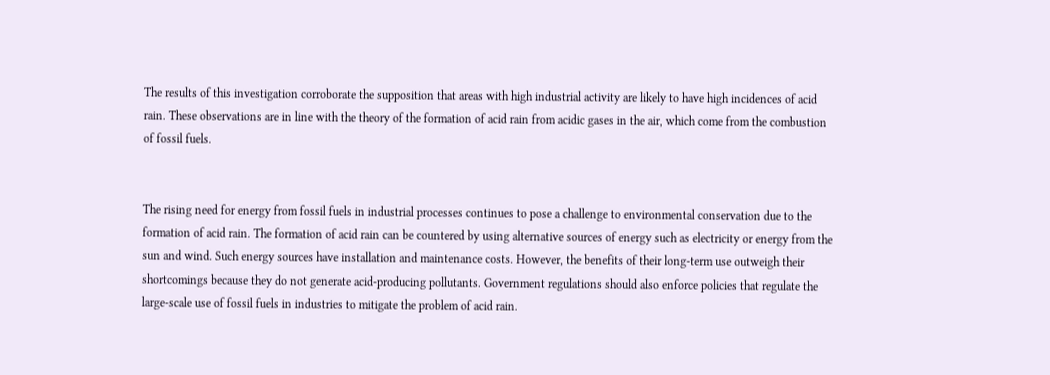The results of this investigation corroborate the supposition that areas with high industrial activity are likely to have high incidences of acid rain. These observations are in line with the theory of the formation of acid rain from acidic gases in the air, which come from the combustion of fossil fuels.


The rising need for energy from fossil fuels in industrial processes continues to pose a challenge to environmental conservation due to the formation of acid rain. The formation of acid rain can be countered by using alternative sources of energy such as electricity or energy from the sun and wind. Such energy sources have installation and maintenance costs. However, the benefits of their long-term use outweigh their shortcomings because they do not generate acid-producing pollutants. Government regulations should also enforce policies that regulate the large-scale use of fossil fuels in industries to mitigate the problem of acid rain.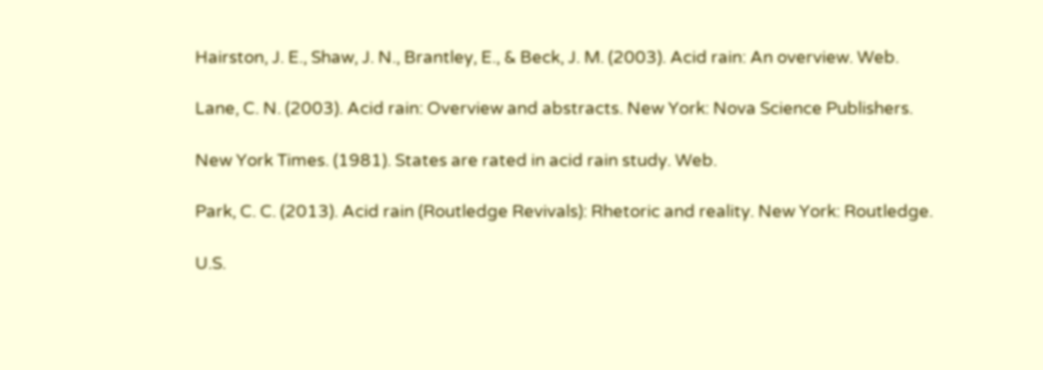Hairston, J. E., Shaw, J. N., Brantley, E., & Beck, J. M. (2003). Acid rain: An overview. Web.

Lane, C. N. (2003). Acid rain: Overview and abstracts. New York: Nova Science Publishers.

New York Times. (1981). States are rated in acid rain study. Web.

Park, C. C. (2013). Acid rain (Routledge Revivals): Rhetoric and reality. New York: Routledge.

U.S.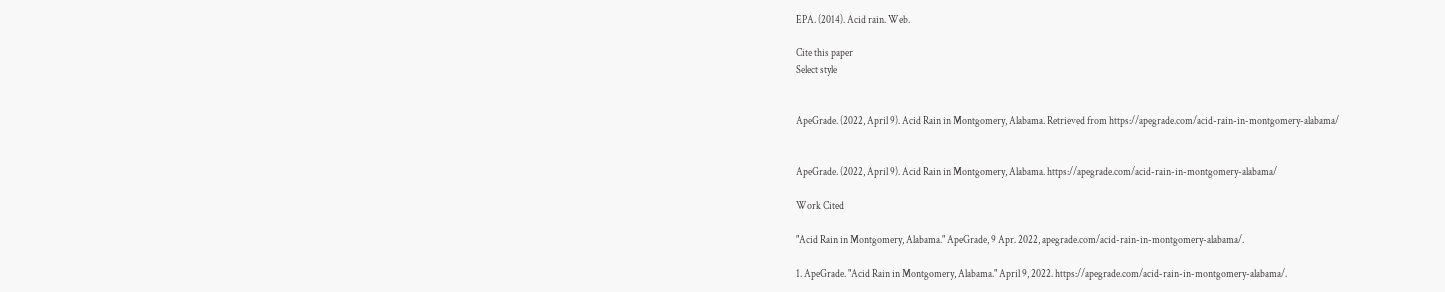EPA. (2014). Acid rain. Web.

Cite this paper
Select style


ApeGrade. (2022, April 9). Acid Rain in Montgomery, Alabama. Retrieved from https://apegrade.com/acid-rain-in-montgomery-alabama/


ApeGrade. (2022, April 9). Acid Rain in Montgomery, Alabama. https://apegrade.com/acid-rain-in-montgomery-alabama/

Work Cited

"Acid Rain in Montgomery, Alabama." ApeGrade, 9 Apr. 2022, apegrade.com/acid-rain-in-montgomery-alabama/.

1. ApeGrade. "Acid Rain in Montgomery, Alabama." April 9, 2022. https://apegrade.com/acid-rain-in-montgomery-alabama/.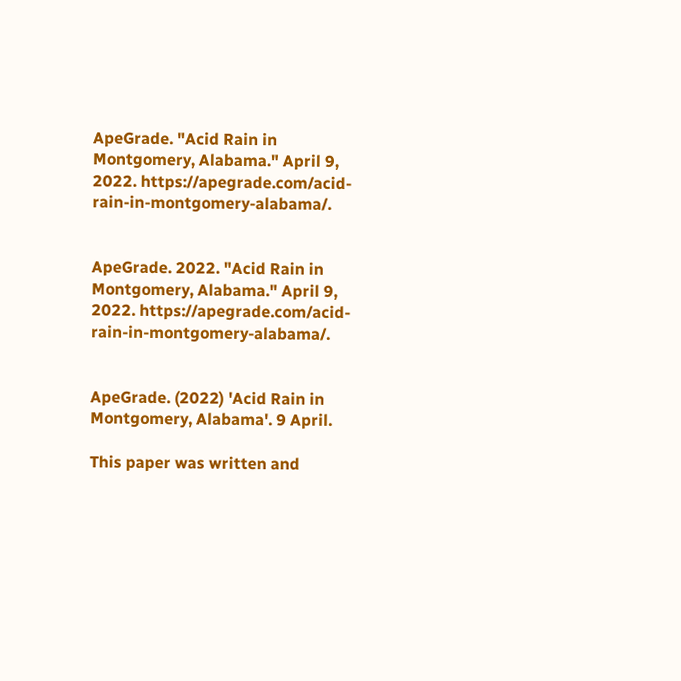ApeGrade. "Acid Rain in Montgomery, Alabama." April 9, 2022. https://apegrade.com/acid-rain-in-montgomery-alabama/.


ApeGrade. 2022. "Acid Rain in Montgomery, Alabama." April 9, 2022. https://apegrade.com/acid-rain-in-montgomery-alabama/.


ApeGrade. (2022) 'Acid Rain in Montgomery, Alabama'. 9 April.

This paper was written and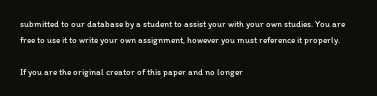submitted to our database by a student to assist your with your own studies. You are free to use it to write your own assignment, however you must reference it properly.

If you are the original creator of this paper and no longer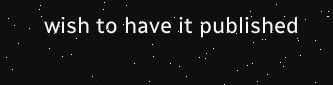wish to have it published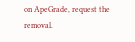on ApeGrade, request the removal.